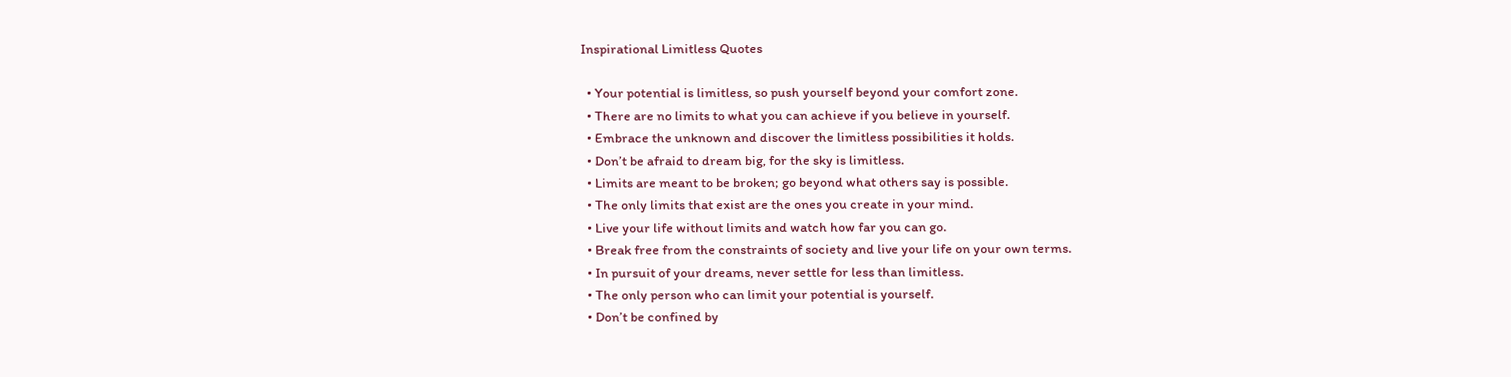Inspirational Limitless Quotes

  • Your potential is limitless, so push yourself beyond your comfort zone.
  • There are no limits to what you can achieve if you believe in yourself.
  • Embrace the unknown and discover the limitless possibilities it holds.
  • Don’t be afraid to dream big, for the sky is limitless.
  • Limits are meant to be broken; go beyond what others say is possible.
  • The only limits that exist are the ones you create in your mind.
  • Live your life without limits and watch how far you can go.
  • Break free from the constraints of society and live your life on your own terms.
  • In pursuit of your dreams, never settle for less than limitless.
  • The only person who can limit your potential is yourself.
  • Don’t be confined by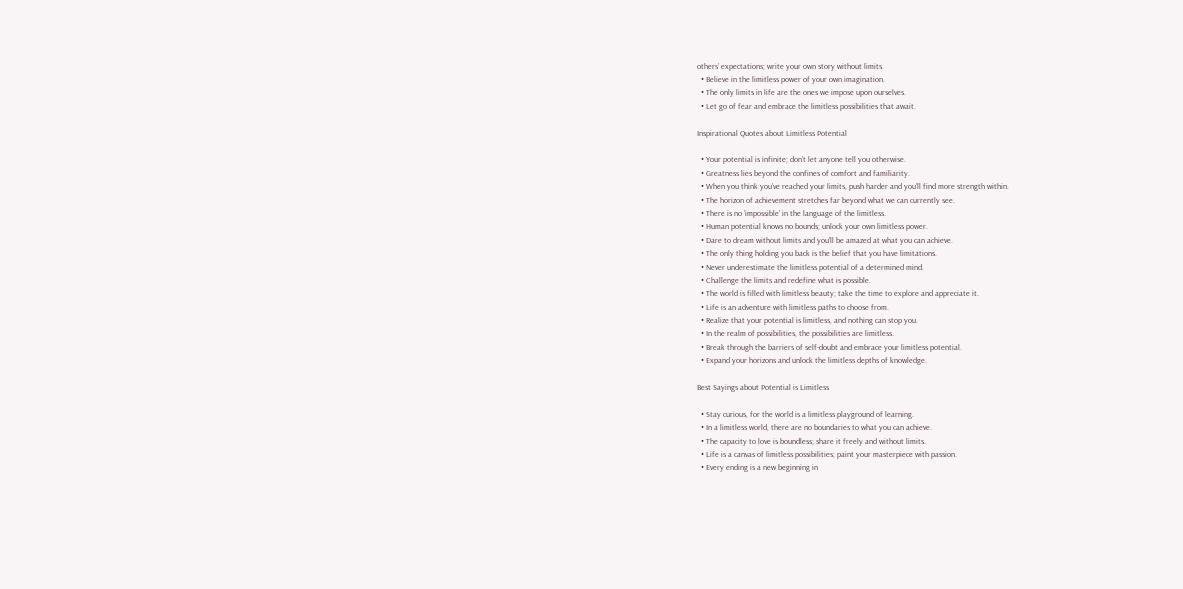others’ expectations; write your own story without limits.
  • Believe in the limitless power of your own imagination.
  • The only limits in life are the ones we impose upon ourselves.
  • Let go of fear and embrace the limitless possibilities that await.

Inspirational Quotes about Limitless Potential

  • Your potential is infinite; don’t let anyone tell you otherwise.
  • Greatness lies beyond the confines of comfort and familiarity.
  • When you think you’ve reached your limits, push harder and you’ll find more strength within.
  • The horizon of achievement stretches far beyond what we can currently see.
  • There is no ‘impossible’ in the language of the limitless.
  • Human potential knows no bounds; unlock your own limitless power.
  • Dare to dream without limits and you’ll be amazed at what you can achieve.
  • The only thing holding you back is the belief that you have limitations.
  • Never underestimate the limitless potential of a determined mind.
  • Challenge the limits and redefine what is possible.
  • The world is filled with limitless beauty; take the time to explore and appreciate it.
  • Life is an adventure with limitless paths to choose from.
  • Realize that your potential is limitless, and nothing can stop you.
  • In the realm of possibilities, the possibilities are limitless.
  • Break through the barriers of self-doubt and embrace your limitless potential.
  • Expand your horizons and unlock the limitless depths of knowledge.

Best Sayings about Potential is Limitless

  • Stay curious, for the world is a limitless playground of learning.
  • In a limitless world, there are no boundaries to what you can achieve.
  • The capacity to love is boundless; share it freely and without limits.
  • Life is a canvas of limitless possibilities; paint your masterpiece with passion.
  • Every ending is a new beginning in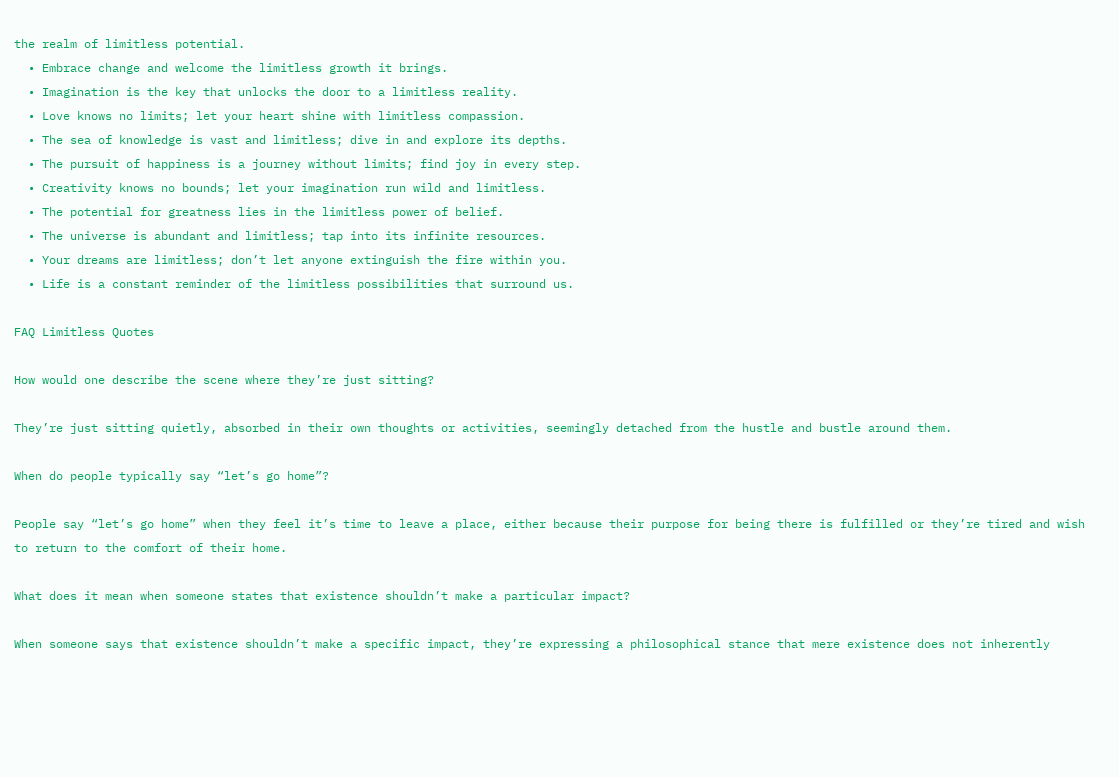the realm of limitless potential.
  • Embrace change and welcome the limitless growth it brings.
  • Imagination is the key that unlocks the door to a limitless reality.
  • Love knows no limits; let your heart shine with limitless compassion.
  • The sea of knowledge is vast and limitless; dive in and explore its depths.
  • The pursuit of happiness is a journey without limits; find joy in every step.
  • Creativity knows no bounds; let your imagination run wild and limitless.
  • The potential for greatness lies in the limitless power of belief.
  • The universe is abundant and limitless; tap into its infinite resources.
  • Your dreams are limitless; don’t let anyone extinguish the fire within you.
  • Life is a constant reminder of the limitless possibilities that surround us.

FAQ Limitless Quotes

How would one describe the scene where they’re just sitting?

They’re just sitting quietly, absorbed in their own thoughts or activities, seemingly detached from the hustle and bustle around them.

When do people typically say “let’s go home”?

People say “let’s go home” when they feel it’s time to leave a place, either because their purpose for being there is fulfilled or they’re tired and wish to return to the comfort of their home.

What does it mean when someone states that existence shouldn’t make a particular impact?

When someone says that existence shouldn’t make a specific impact, they’re expressing a philosophical stance that mere existence does not inherently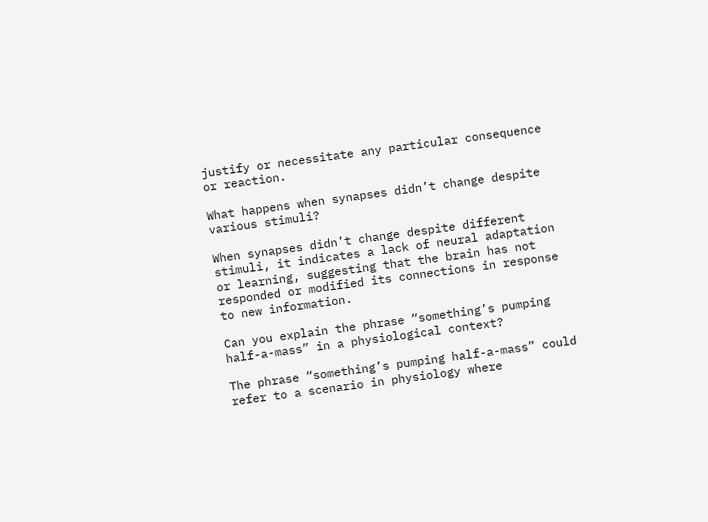justify or necessitate any particular consequence or reaction.

What happens when synapses didn’t change despite various stimuli?

When synapses didn’t change despite different stimuli, it indicates a lack of neural adaptation or learning, suggesting that the brain has not responded or modified its connections in response to new information.

Can you explain the phrase “something’s pumping half-a-mass” in a physiological context?

The phrase “something’s pumping half-a-mass” could refer to a scenario in physiology where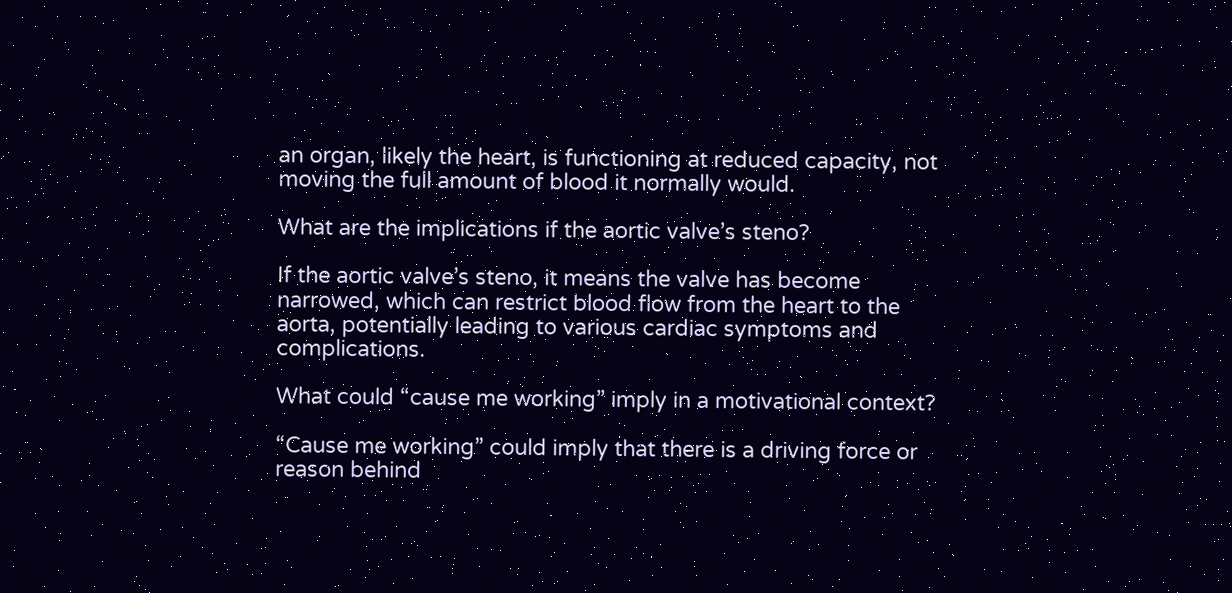an organ, likely the heart, is functioning at reduced capacity, not moving the full amount of blood it normally would.

What are the implications if the aortic valve’s steno?

If the aortic valve’s steno, it means the valve has become narrowed, which can restrict blood flow from the heart to the aorta, potentially leading to various cardiac symptoms and complications.

What could “cause me working” imply in a motivational context?

“Cause me working” could imply that there is a driving force or reason behind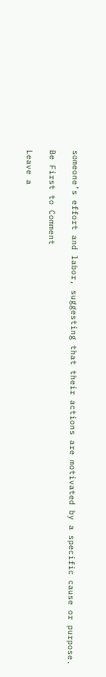someone’s effort and labor, suggesting that their actions are motivated by a specific cause or purpose.

Be First to Comment

Leave a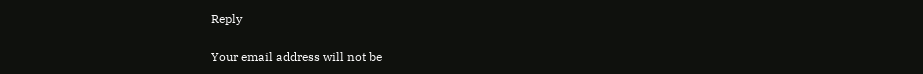Reply

Your email address will not be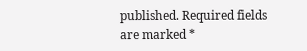published. Required fields are marked *